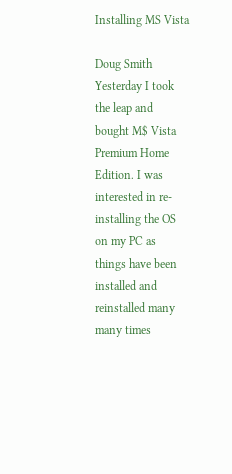Installing MS Vista

Doug Smith
Yesterday I took the leap and bought M$ Vista Premium Home Edition. I was interested in re-installing the OS on my PC as things have been installed and reinstalled many many times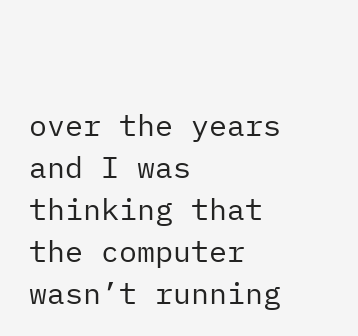over the years and I was thinking that the computer wasn’t running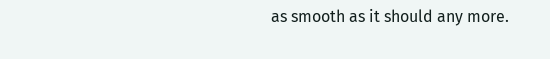as smooth as it should any more.